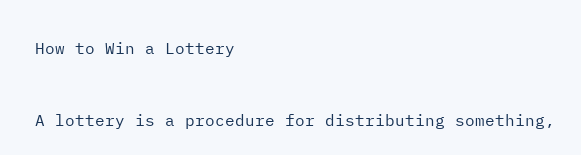How to Win a Lottery


A lottery is a procedure for distributing something,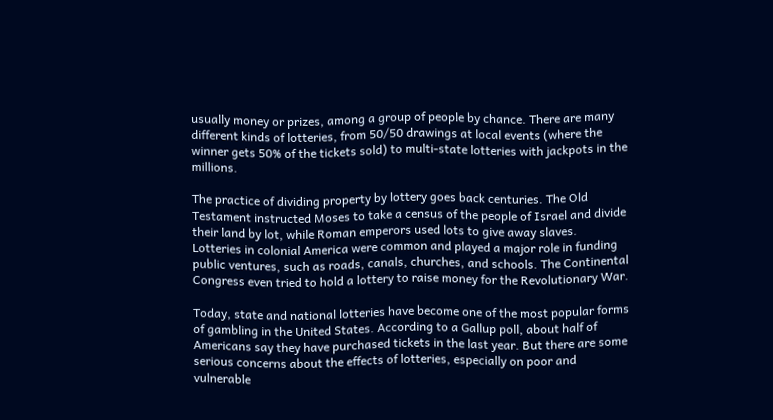usually money or prizes, among a group of people by chance. There are many different kinds of lotteries, from 50/50 drawings at local events (where the winner gets 50% of the tickets sold) to multi-state lotteries with jackpots in the millions.

The practice of dividing property by lottery goes back centuries. The Old Testament instructed Moses to take a census of the people of Israel and divide their land by lot, while Roman emperors used lots to give away slaves. Lotteries in colonial America were common and played a major role in funding public ventures, such as roads, canals, churches, and schools. The Continental Congress even tried to hold a lottery to raise money for the Revolutionary War.

Today, state and national lotteries have become one of the most popular forms of gambling in the United States. According to a Gallup poll, about half of Americans say they have purchased tickets in the last year. But there are some serious concerns about the effects of lotteries, especially on poor and vulnerable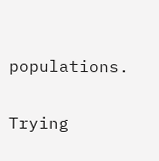populations.

Trying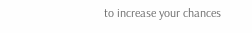to increase your chances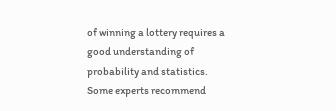of winning a lottery requires a good understanding of probability and statistics. Some experts recommend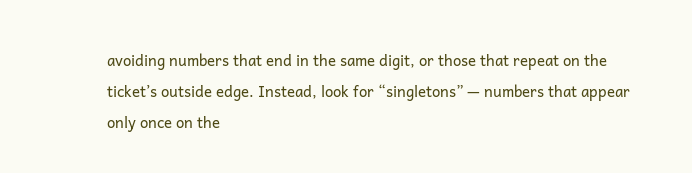avoiding numbers that end in the same digit, or those that repeat on the ticket’s outside edge. Instead, look for “singletons” — numbers that appear only once on the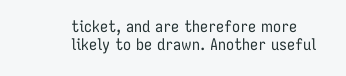ticket, and are therefore more likely to be drawn. Another useful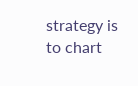strategy is to chart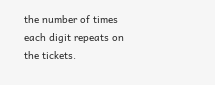the number of times each digit repeats on the tickets.